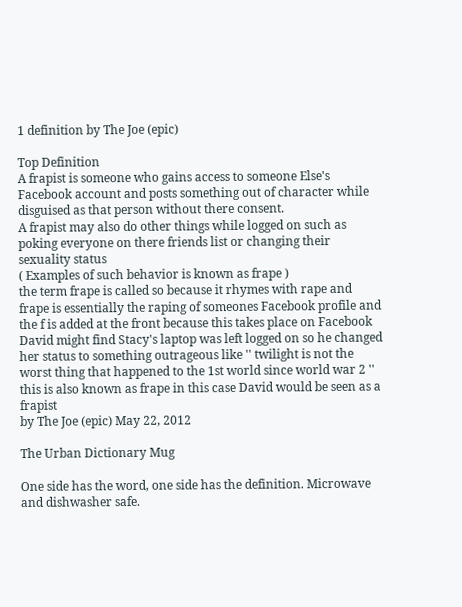1 definition by The Joe (epic)

Top Definition
A frapist is someone who gains access to someone Else's Facebook account and posts something out of character while disguised as that person without there consent.
A frapist may also do other things while logged on such as poking everyone on there friends list or changing their sexuality status
( Examples of such behavior is known as frape )
the term frape is called so because it rhymes with rape and frape is essentially the raping of someones Facebook profile and the f is added at the front because this takes place on Facebook
David might find Stacy's laptop was left logged on so he changed her status to something outrageous like '' twilight is not the worst thing that happened to the 1st world since world war 2 '' this is also known as frape in this case David would be seen as a frapist
by The Joe (epic) May 22, 2012

The Urban Dictionary Mug

One side has the word, one side has the definition. Microwave and dishwasher safe.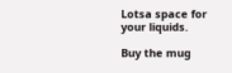Lotsa space for your liquids.

Buy the mug